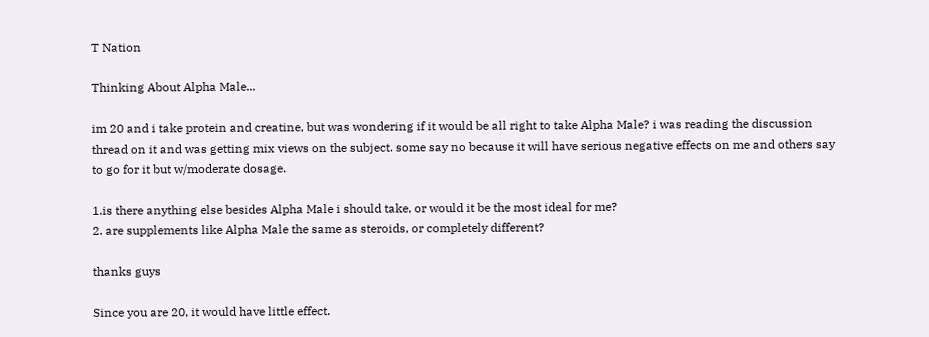T Nation

Thinking About Alpha Male...

im 20 and i take protein and creatine, but was wondering if it would be all right to take Alpha Male? i was reading the discussion thread on it and was getting mix views on the subject. some say no because it will have serious negative effects on me and others say to go for it but w/moderate dosage.

1.is there anything else besides Alpha Male i should take, or would it be the most ideal for me?
2. are supplements like Alpha Male the same as steroids, or completely different?

thanks guys

Since you are 20, it would have little effect.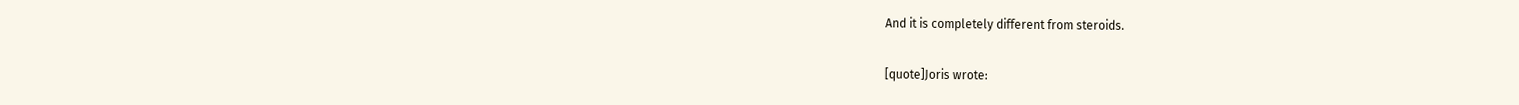And it is completely different from steroids.

[quote]Joris wrote: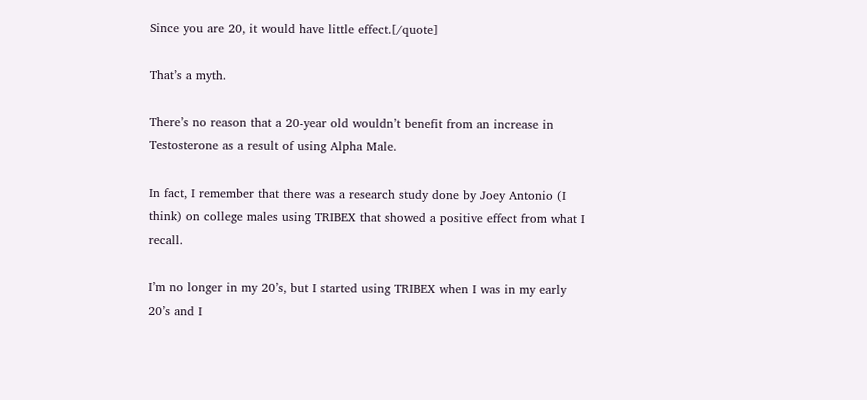Since you are 20, it would have little effect.[/quote]

That’s a myth.

There’s no reason that a 20-year old wouldn’t benefit from an increase in Testosterone as a result of using Alpha Male.

In fact, I remember that there was a research study done by Joey Antonio (I think) on college males using TRIBEX that showed a positive effect from what I recall.

I’m no longer in my 20’s, but I started using TRIBEX when I was in my early 20’s and I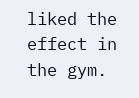liked the effect in the gym.